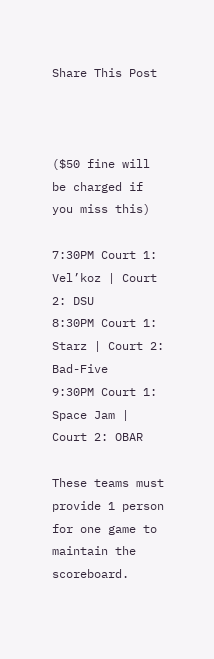Share This Post



($50 fine will be charged if you miss this)

7:30PM Court 1: Vel’koz | Court 2: DSU
8:30PM Court 1: Starz | Court 2: Bad-Five
9:30PM Court 1: Space Jam | Court 2: OBAR

These teams must provide 1 person for one game to maintain the scoreboard.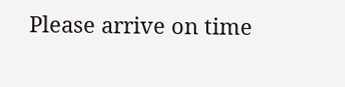Please arrive on time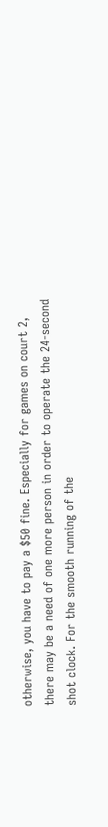otherwise, you have to pay a $50 fine. Especially for games on court 2, there may be a need of one more person in order to operate the 24-second shot clock. For the smooth running of the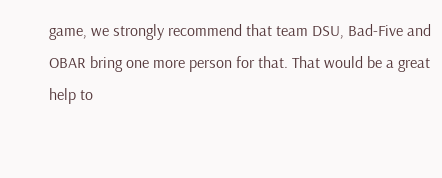game, we strongly recommend that team DSU, Bad-Five and OBAR bring one more person for that. That would be a great help to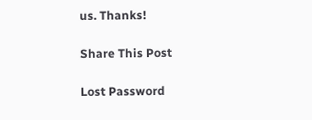us. Thanks!

Share This Post

Lost Password